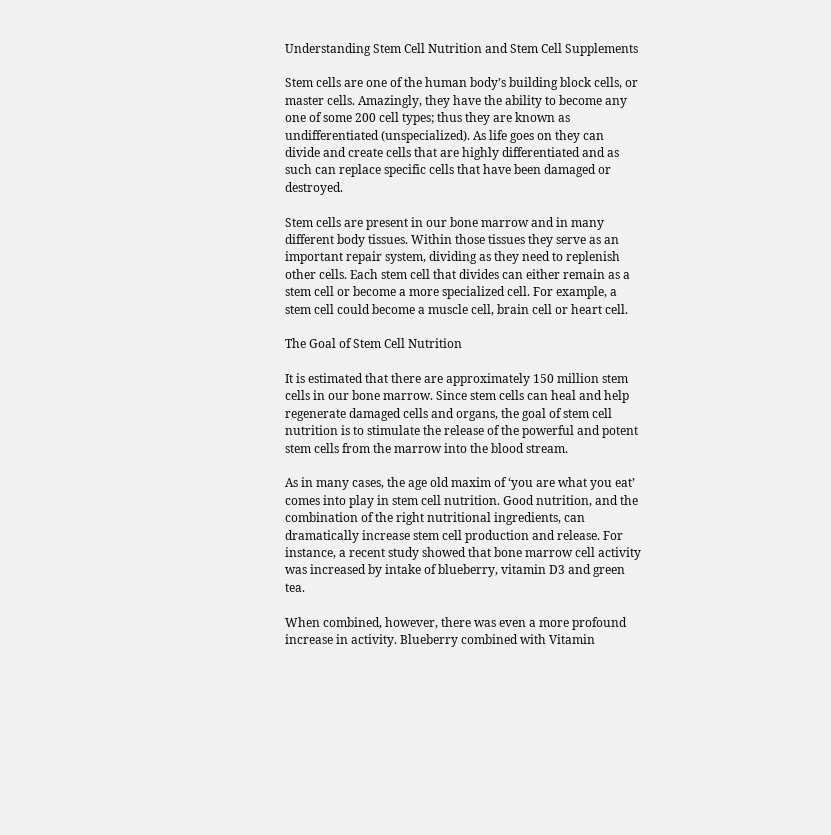Understanding Stem Cell Nutrition and Stem Cell Supplements

Stem cells are one of the human body’s building block cells, or master cells. Amazingly, they have the ability to become any one of some 200 cell types; thus they are known as undifferentiated (unspecialized). As life goes on they can divide and create cells that are highly differentiated and as such can replace specific cells that have been damaged or destroyed.

Stem cells are present in our bone marrow and in many different body tissues. Within those tissues they serve as an important repair system, dividing as they need to replenish other cells. Each stem cell that divides can either remain as a stem cell or become a more specialized cell. For example, a stem cell could become a muscle cell, brain cell or heart cell.

The Goal of Stem Cell Nutrition

It is estimated that there are approximately 150 million stem cells in our bone marrow. Since stem cells can heal and help regenerate damaged cells and organs, the goal of stem cell nutrition is to stimulate the release of the powerful and potent stem cells from the marrow into the blood stream.

As in many cases, the age old maxim of ‘you are what you eat’ comes into play in stem cell nutrition. Good nutrition, and the combination of the right nutritional ingredients, can dramatically increase stem cell production and release. For instance, a recent study showed that bone marrow cell activity was increased by intake of blueberry, vitamin D3 and green tea.

When combined, however, there was even a more profound increase in activity. Blueberry combined with Vitamin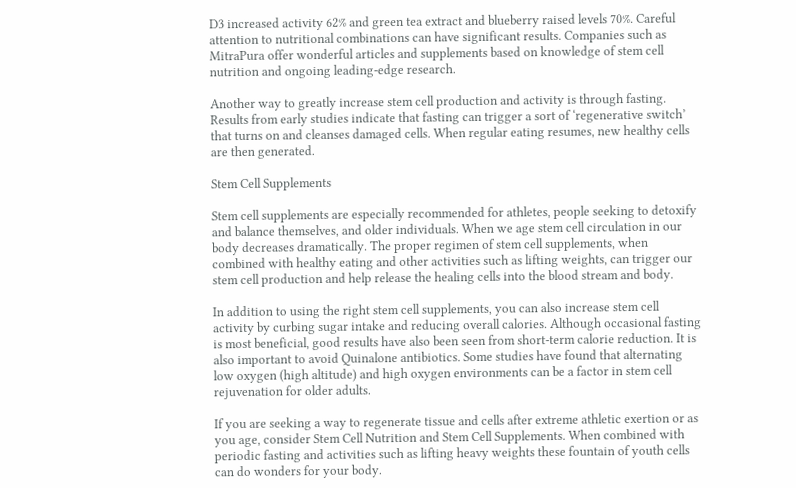D3 increased activity 62% and green tea extract and blueberry raised levels 70%. Careful attention to nutritional combinations can have significant results. Companies such as MitraPura offer wonderful articles and supplements based on knowledge of stem cell nutrition and ongoing leading-edge research.

Another way to greatly increase stem cell production and activity is through fasting. Results from early studies indicate that fasting can trigger a sort of ‘regenerative switch’ that turns on and cleanses damaged cells. When regular eating resumes, new healthy cells are then generated.

Stem Cell Supplements

Stem cell supplements are especially recommended for athletes, people seeking to detoxify and balance themselves, and older individuals. When we age stem cell circulation in our body decreases dramatically. The proper regimen of stem cell supplements, when combined with healthy eating and other activities such as lifting weights, can trigger our stem cell production and help release the healing cells into the blood stream and body.

In addition to using the right stem cell supplements, you can also increase stem cell activity by curbing sugar intake and reducing overall calories. Although occasional fasting is most beneficial, good results have also been seen from short-term calorie reduction. It is also important to avoid Quinalone antibiotics. Some studies have found that alternating low oxygen (high altitude) and high oxygen environments can be a factor in stem cell rejuvenation for older adults.

If you are seeking a way to regenerate tissue and cells after extreme athletic exertion or as you age, consider Stem Cell Nutrition and Stem Cell Supplements. When combined with periodic fasting and activities such as lifting heavy weights these fountain of youth cells can do wonders for your body.